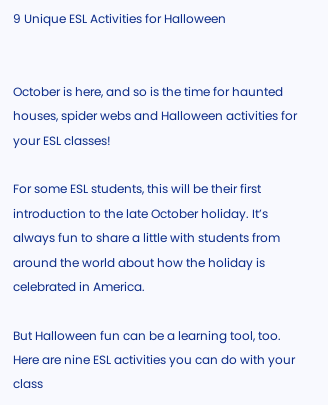9 Unique ESL Activities for Halloween


October is here, and so is the time for haunted houses, spider webs and Halloween activities for your ESL classes!

For some ESL students, this will be their first introduction to the late October holiday. It’s always fun to share a little with students from around the world about how the holiday is celebrated in America.

But Halloween fun can be a learning tool, too. Here are nine ESL activities you can do with your class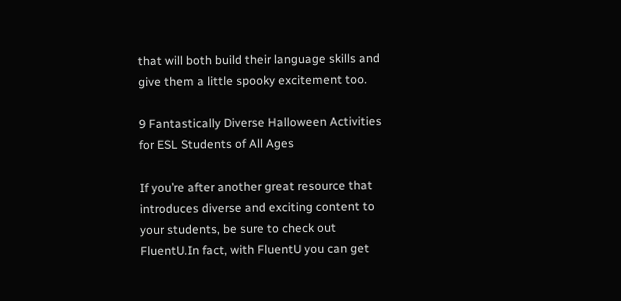that will both build their language skills and give them a little spooky excitement too.

9 Fantastically Diverse Halloween Activities for ESL Students of All Ages

If you’re after another great resource that introduces diverse and exciting content to your students, be sure to check out FluentU.In fact, with FluentU you can get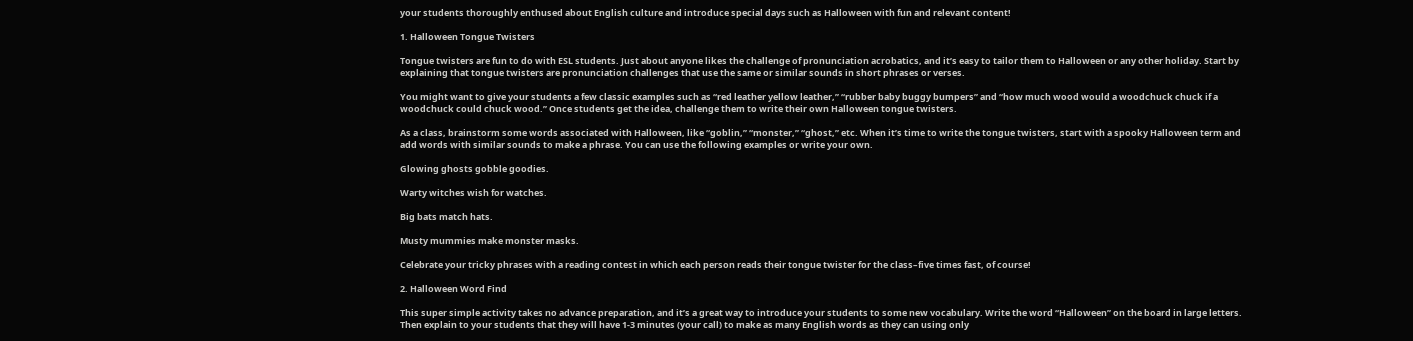your students thoroughly enthused about English culture and introduce special days such as Halloween with fun and relevant content!

1. Halloween Tongue Twisters

Tongue twisters are fun to do with ESL students. Just about anyone likes the challenge of pronunciation acrobatics, and it’s easy to tailor them to Halloween or any other holiday. Start by explaining that tongue twisters are pronunciation challenges that use the same or similar sounds in short phrases or verses.

You might want to give your students a few classic examples such as “red leather yellow leather,” “rubber baby buggy bumpers” and “how much wood would a woodchuck chuck if a woodchuck could chuck wood.” Once students get the idea, challenge them to write their own Halloween tongue twisters.

As a class, brainstorm some words associated with Halloween, like “goblin,” “monster,” “ghost,” etc. When it’s time to write the tongue twisters, start with a spooky Halloween term and add words with similar sounds to make a phrase. You can use the following examples or write your own.

Glowing ghosts gobble goodies.

Warty witches wish for watches.

Big bats match hats.

Musty mummies make monster masks.

Celebrate your tricky phrases with a reading contest in which each person reads their tongue twister for the class–five times fast, of course!

2. Halloween Word Find

This super simple activity takes no advance preparation, and it’s a great way to introduce your students to some new vocabulary. Write the word “Halloween” on the board in large letters. Then explain to your students that they will have 1-3 minutes (your call) to make as many English words as they can using only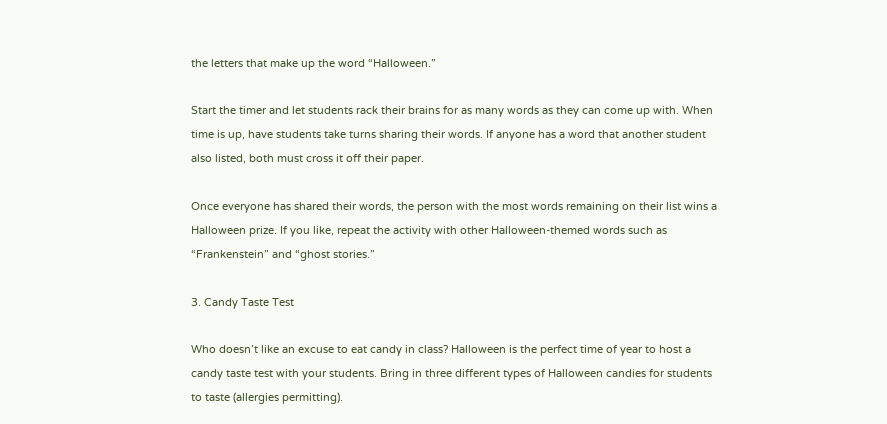the letters that make up the word “Halloween.”

Start the timer and let students rack their brains for as many words as they can come up with. When time is up, have students take turns sharing their words. If anyone has a word that another student also listed, both must cross it off their paper.

Once everyone has shared their words, the person with the most words remaining on their list wins a Halloween prize. If you like, repeat the activity with other Halloween-themed words such as “Frankenstein” and “ghost stories.”

3. Candy Taste Test

Who doesn’t like an excuse to eat candy in class? Halloween is the perfect time of year to host a candy taste test with your students. Bring in three different types of Halloween candies for students to taste (allergies permitting).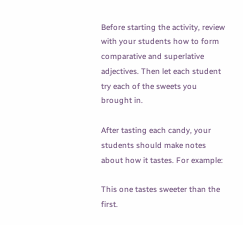Before starting the activity, review with your students how to form comparative and superlative adjectives. Then let each student try each of the sweets you brought in.

After tasting each candy, your students should make notes about how it tastes. For example:

This one tastes sweeter than the first.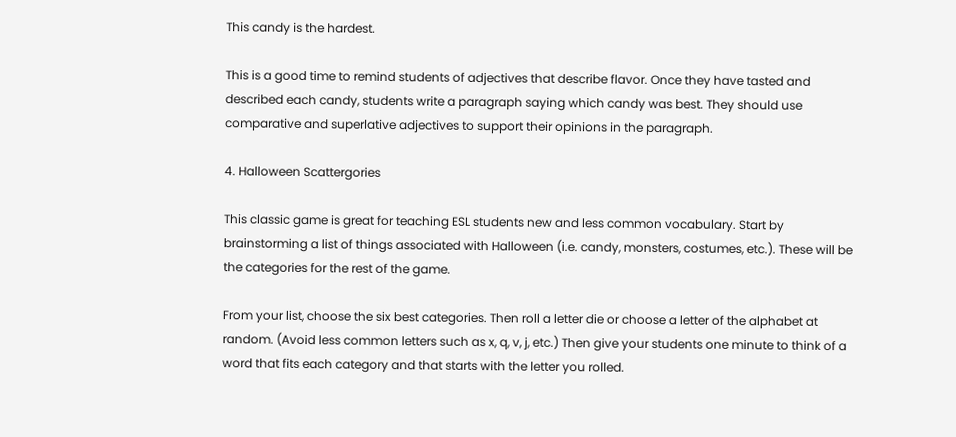This candy is the hardest.

This is a good time to remind students of adjectives that describe flavor. Once they have tasted and described each candy, students write a paragraph saying which candy was best. They should use comparative and superlative adjectives to support their opinions in the paragraph.

4. Halloween Scattergories

This classic game is great for teaching ESL students new and less common vocabulary. Start by brainstorming a list of things associated with Halloween (i.e. candy, monsters, costumes, etc.). These will be the categories for the rest of the game.

From your list, choose the six best categories. Then roll a letter die or choose a letter of the alphabet at random. (Avoid less common letters such as x, q, v, j, etc.) Then give your students one minute to think of a word that fits each category and that starts with the letter you rolled.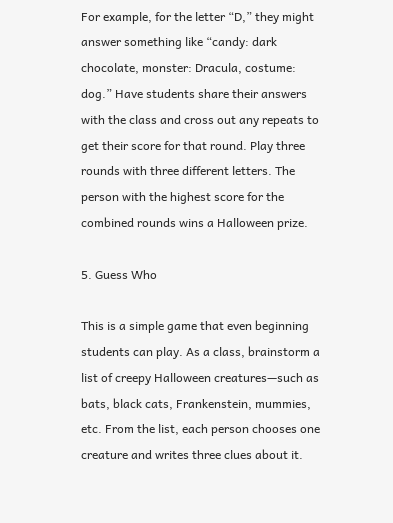For example, for the letter “D,” they might answer something like “candy: dark chocolate, monster: Dracula, costume: dog.” Have students share their answers with the class and cross out any repeats to get their score for that round. Play three rounds with three different letters. The person with the highest score for the combined rounds wins a Halloween prize.

5. Guess Who

This is a simple game that even beginning students can play. As a class, brainstorm a list of creepy Halloween creatures—such as bats, black cats, Frankenstein, mummies, etc. From the list, each person chooses one creature and writes three clues about it.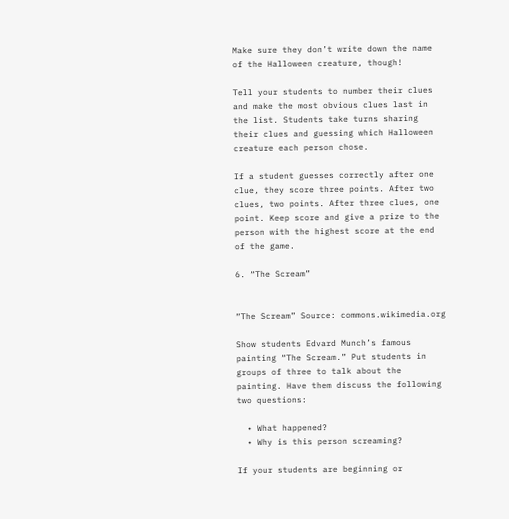Make sure they don’t write down the name of the Halloween creature, though!

Tell your students to number their clues and make the most obvious clues last in the list. Students take turns sharing their clues and guessing which Halloween creature each person chose.

If a student guesses correctly after one clue, they score three points. After two clues, two points. After three clues, one point. Keep score and give a prize to the person with the highest score at the end of the game.

6. “The Scream”


“The Scream” Source: commons.wikimedia.org

Show students Edvard Munch’s famous painting “The Scream.” Put students in groups of three to talk about the painting. Have them discuss the following two questions:

  • What happened?
  • Why is this person screaming?

If your students are beginning or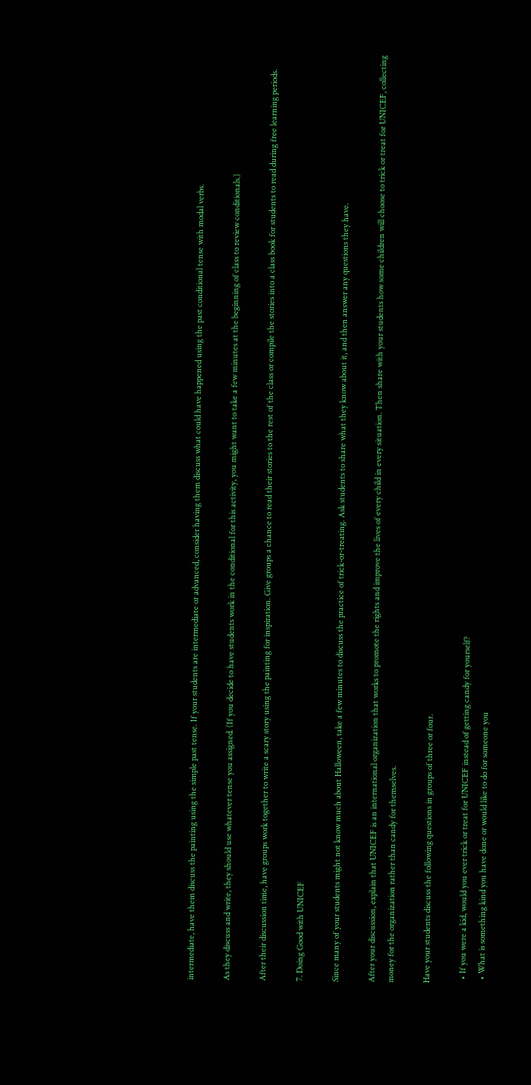intermediate, have them discuss the painting using the simple past tense. If your students are intermediate or advanced, consider having them discuss what could have happened using the past conditional tense with modal verbs.

As they discuss and write, they should use whatever tense you assigned. (If you decide to have students work in the conditional for this activity, you might want to take a few minutes at the beginning of class to review conditionals.)

After their discussion time, have groups work together to write a scary story using the painting for inspiration. Give groups a chance to read their stories to the rest of the class or compile the stories into a class book for students to read during free learning periods.

7. Doing Good with UNICEF

Since many of your students might not know much about Halloween, take a few minutes to discuss the practice of trick-or-treating. Ask students to share what they know about it, and then answer any questions they have.

After your discussion, explain that UNICEF is an international organization that works to promote the rights and improve the lives of every child in every situation. Then share with your students how some children will choose to trick or treat for UNICEF, collecting money for the organization rather than candy for themselves.

Have your students discuss the following questions in groups of three or four.

  • If you were a kid, would you ever trick or treat for UNICEF instead of getting candy for yourself?
  • What is something kind you have done or would like to do for someone you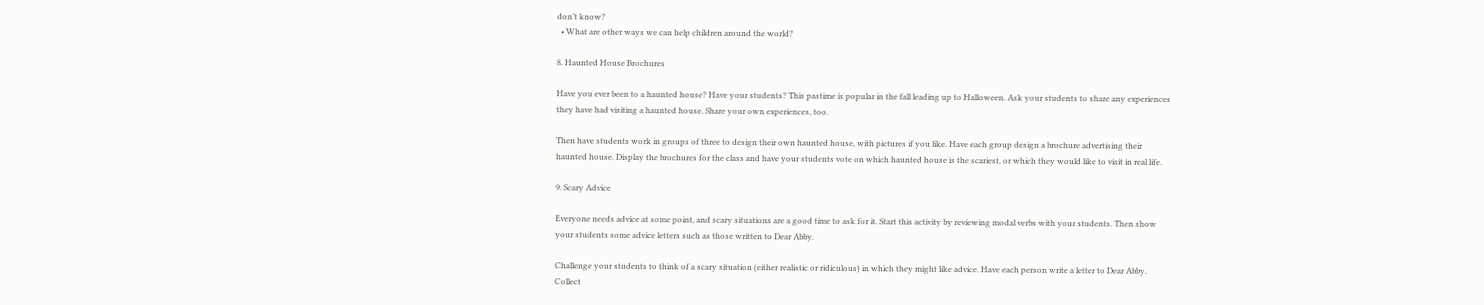don’t know?
  • What are other ways we can help children around the world?

8. Haunted House Brochures

Have you ever been to a haunted house? Have your students? This pastime is popular in the fall leading up to Halloween. Ask your students to share any experiences they have had visiting a haunted house. Share your own experiences, too.

Then have students work in groups of three to design their own haunted house, with pictures if you like. Have each group design a brochure advertising their haunted house. Display the brochures for the class and have your students vote on which haunted house is the scariest, or which they would like to visit in real life.

9. Scary Advice

Everyone needs advice at some point, and scary situations are a good time to ask for it. Start this activity by reviewing modal verbs with your students. Then show your students some advice letters such as those written to Dear Abby.

Challenge your students to think of a scary situation (either realistic or ridiculous) in which they might like advice. Have each person write a letter to Dear Abby. Collect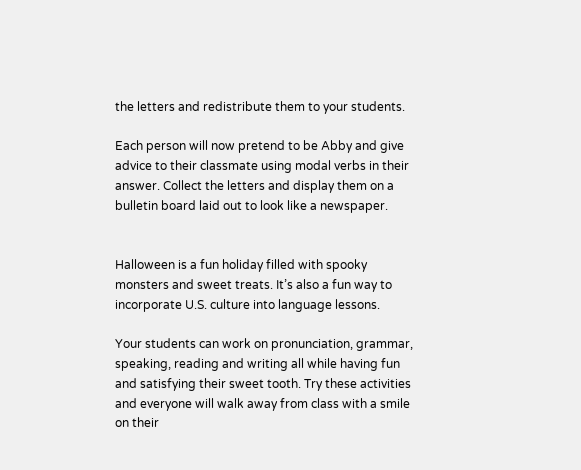the letters and redistribute them to your students.

Each person will now pretend to be Abby and give advice to their classmate using modal verbs in their answer. Collect the letters and display them on a bulletin board laid out to look like a newspaper.


Halloween is a fun holiday filled with spooky monsters and sweet treats. It’s also a fun way to incorporate U.S. culture into language lessons.

Your students can work on pronunciation, grammar, speaking, reading and writing all while having fun and satisfying their sweet tooth. Try these activities and everyone will walk away from class with a smile on their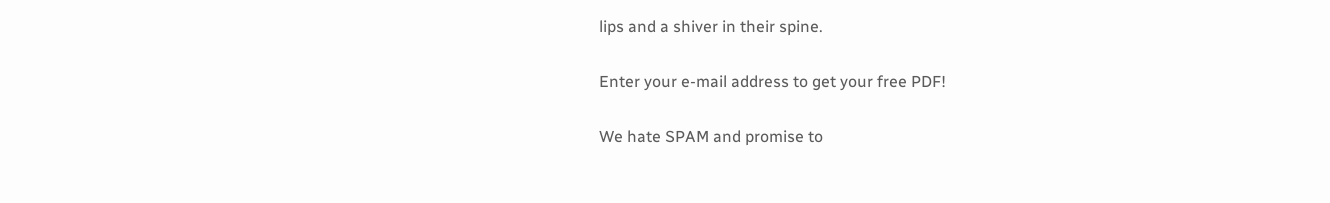lips and a shiver in their spine.

Enter your e-mail address to get your free PDF!

We hate SPAM and promise to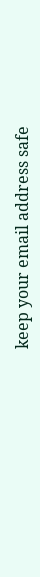keep your email address safe